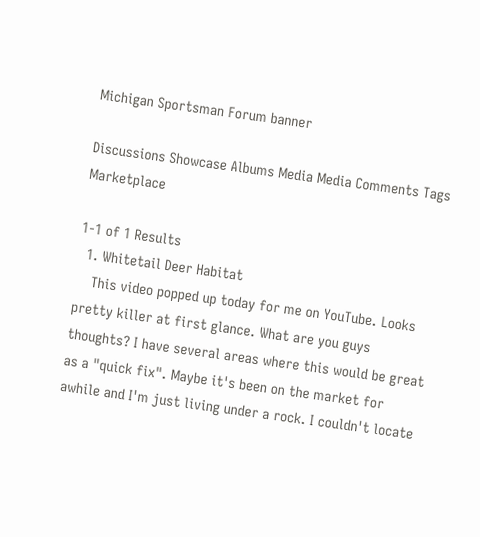Michigan Sportsman Forum banner

Discussions Showcase Albums Media Media Comments Tags Marketplace

1-1 of 1 Results
  1. Whitetail Deer Habitat
    This video popped up today for me on YouTube. Looks pretty killer at first glance. What are you guys thoughts? I have several areas where this would be great as a "quick fix". Maybe it's been on the market for awhile and I'm just living under a rock. I couldn't locate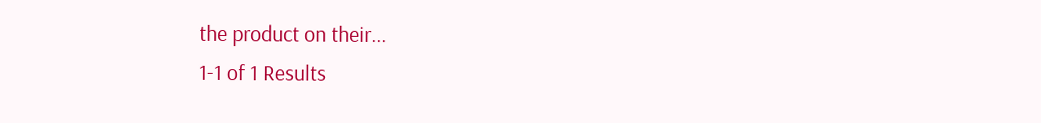the product on their...
1-1 of 1 Results